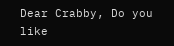Dear Crabby, Do you like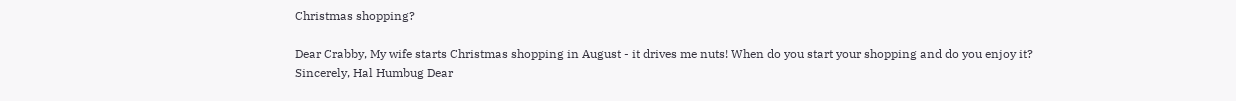Christmas shopping?

Dear Crabby, My wife starts Christmas shopping in August - it drives me nuts! When do you start your shopping and do you enjoy it? Sincerely, Hal Humbug Dear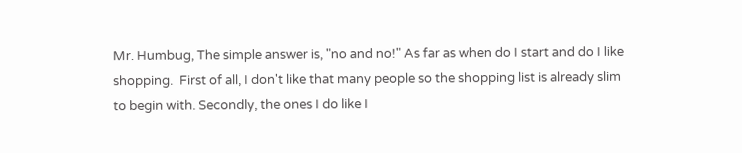Mr. Humbug, The simple answer is, "no and no!" As far as when do I start and do I like shopping.  First of all, I don't like that many people so the shopping list is already slim to begin with. Secondly, the ones I do like I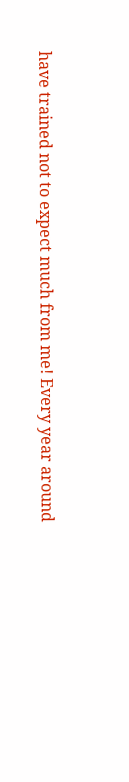have trained not to expect much from me! Every year around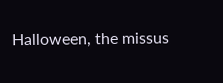Halloween, the missus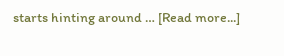starts hinting around … [Read more...]